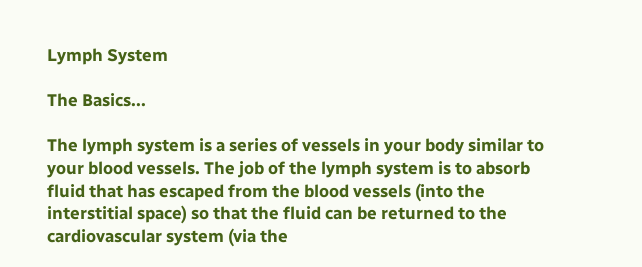Lymph System

The Basics...

The lymph system is a series of vessels in your body similar to your blood vessels. The job of the lymph system is to absorb fluid that has escaped from the blood vessels (into the interstitial space) so that the fluid can be returned to the cardiovascular system (via the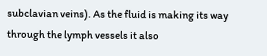subclavian veins). As the fluid is making its way through the lymph vessels it also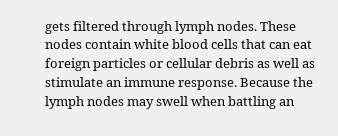gets filtered through lymph nodes. These nodes contain white blood cells that can eat foreign particles or cellular debris as well as stimulate an immune response. Because the lymph nodes may swell when battling an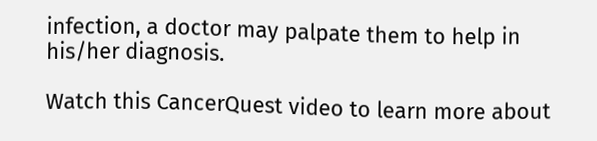infection, a doctor may palpate them to help in his/her diagnosis.

Watch this CancerQuest video to learn more about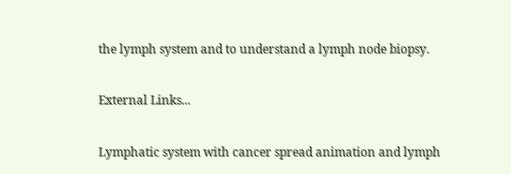the lymph system and to understand a lymph node biopsy.

External Links...

Lymphatic system with cancer spread animation and lymph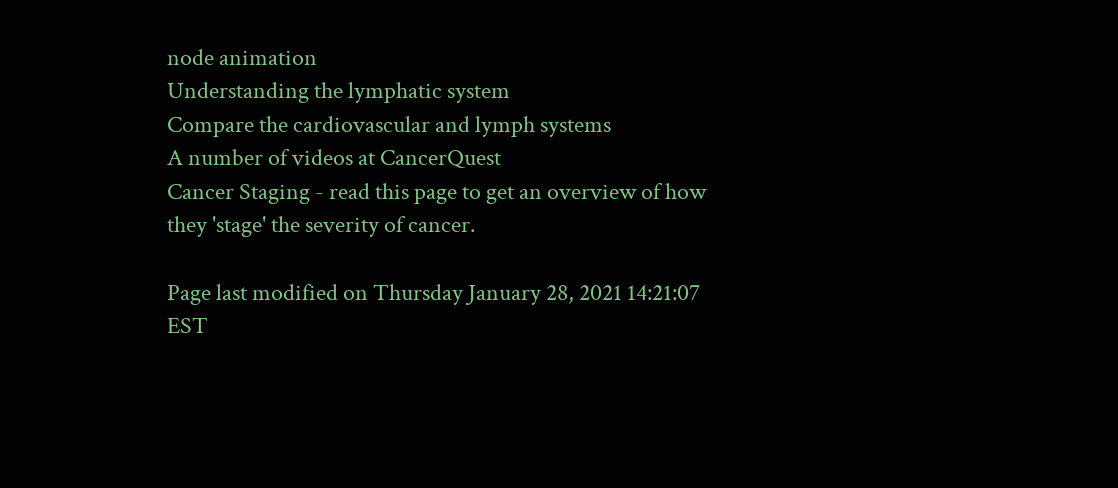node animation
Understanding the lymphatic system
Compare the cardiovascular and lymph systems
A number of videos at CancerQuest
Cancer Staging - read this page to get an overview of how they 'stage' the severity of cancer.

Page last modified on Thursday January 28, 2021 14:21:07 EST